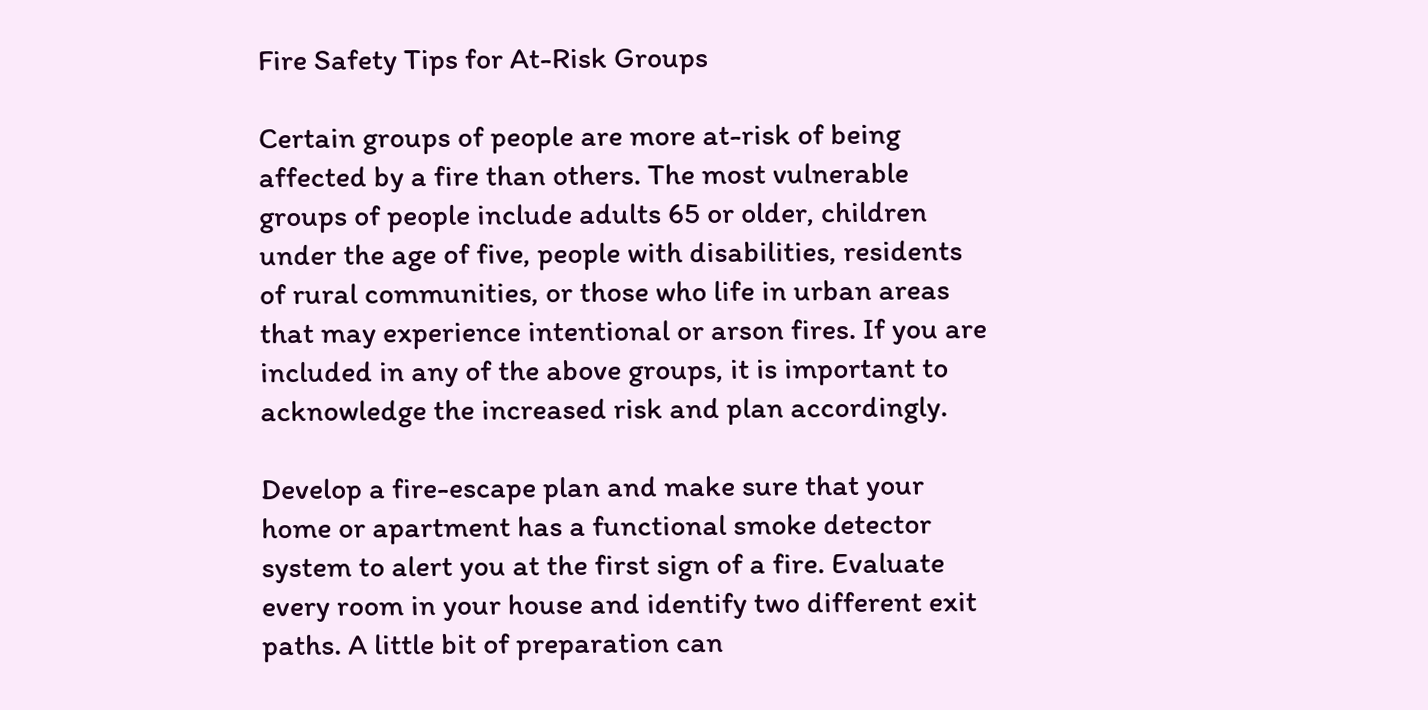Fire Safety Tips for At-Risk Groups

Certain groups of people are more at-risk of being affected by a fire than others. The most vulnerable groups of people include adults 65 or older, children under the age of five, people with disabilities, residents of rural communities, or those who life in urban areas that may experience intentional or arson fires. If you are included in any of the above groups, it is important to acknowledge the increased risk and plan accordingly.

Develop a fire-escape plan and make sure that your home or apartment has a functional smoke detector system to alert you at the first sign of a fire. Evaluate every room in your house and identify two different exit paths. A little bit of preparation can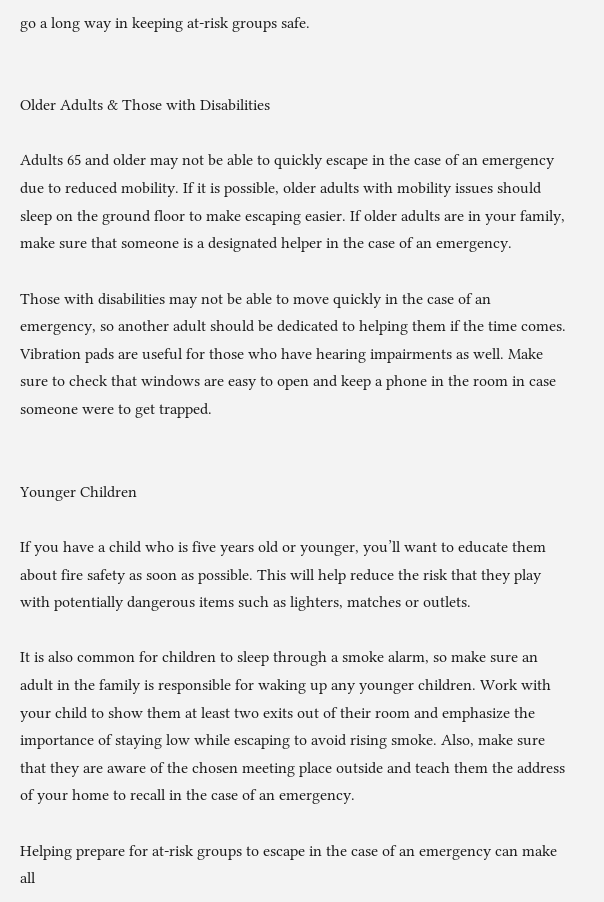go a long way in keeping at-risk groups safe.


Older Adults & Those with Disabilities

Adults 65 and older may not be able to quickly escape in the case of an emergency due to reduced mobility. If it is possible, older adults with mobility issues should sleep on the ground floor to make escaping easier. If older adults are in your family, make sure that someone is a designated helper in the case of an emergency.

Those with disabilities may not be able to move quickly in the case of an emergency, so another adult should be dedicated to helping them if the time comes. Vibration pads are useful for those who have hearing impairments as well. Make sure to check that windows are easy to open and keep a phone in the room in case someone were to get trapped.


Younger Children

If you have a child who is five years old or younger, you’ll want to educate them about fire safety as soon as possible. This will help reduce the risk that they play with potentially dangerous items such as lighters, matches or outlets.

It is also common for children to sleep through a smoke alarm, so make sure an adult in the family is responsible for waking up any younger children. Work with your child to show them at least two exits out of their room and emphasize the importance of staying low while escaping to avoid rising smoke. Also, make sure that they are aware of the chosen meeting place outside and teach them the address of your home to recall in the case of an emergency.

Helping prepare for at-risk groups to escape in the case of an emergency can make all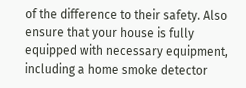of the difference to their safety. Also ensure that your house is fully equipped with necessary equipment, including a home smoke detector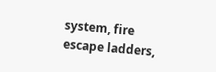system, fire escape ladders,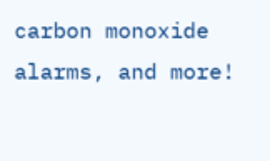carbon monoxide alarms, and more!